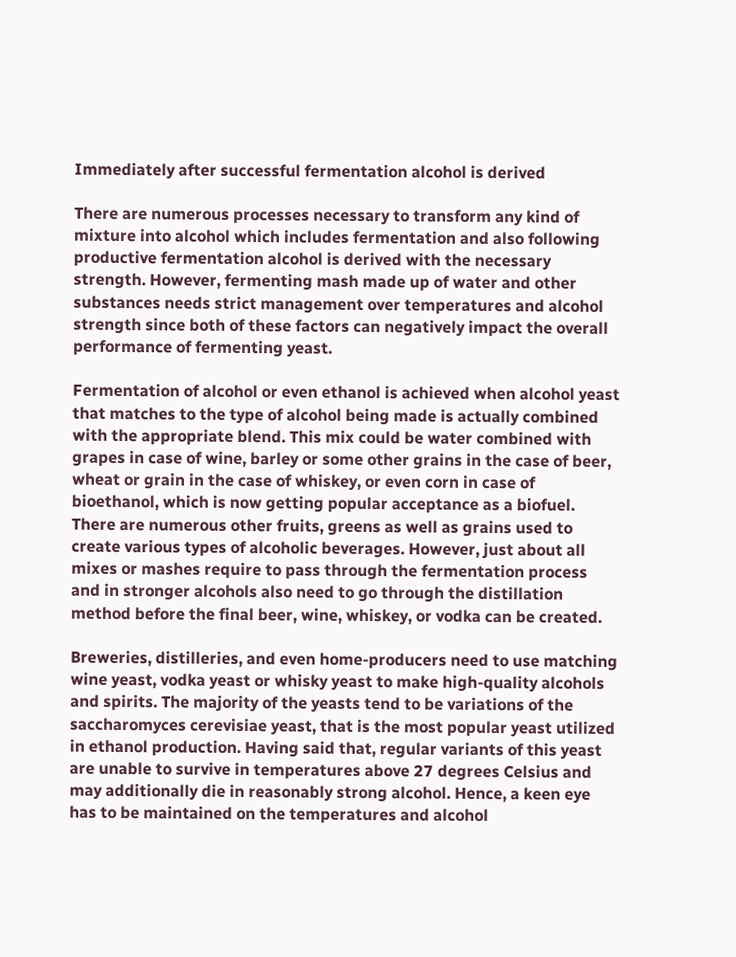Immediately after successful fermentation alcohol is derived

There are numerous processes necessary to transform any kind of mixture into alcohol which includes fermentation and also following productive fermentation alcohol is derived with the necessary strength. However, fermenting mash made up of water and other substances needs strict management over temperatures and alcohol strength since both of these factors can negatively impact the overall performance of fermenting yeast.

Fermentation of alcohol or even ethanol is achieved when alcohol yeast that matches to the type of alcohol being made is actually combined with the appropriate blend. This mix could be water combined with grapes in case of wine, barley or some other grains in the case of beer, wheat or grain in the case of whiskey, or even corn in case of bioethanol, which is now getting popular acceptance as a biofuel. There are numerous other fruits, greens as well as grains used to create various types of alcoholic beverages. However, just about all mixes or mashes require to pass through the fermentation process and in stronger alcohols also need to go through the distillation method before the final beer, wine, whiskey, or vodka can be created.

Breweries, distilleries, and even home-producers need to use matching wine yeast, vodka yeast or whisky yeast to make high-quality alcohols and spirits. The majority of the yeasts tend to be variations of the saccharomyces cerevisiae yeast, that is the most popular yeast utilized in ethanol production. Having said that, regular variants of this yeast are unable to survive in temperatures above 27 degrees Celsius and may additionally die in reasonably strong alcohol. Hence, a keen eye has to be maintained on the temperatures and alcohol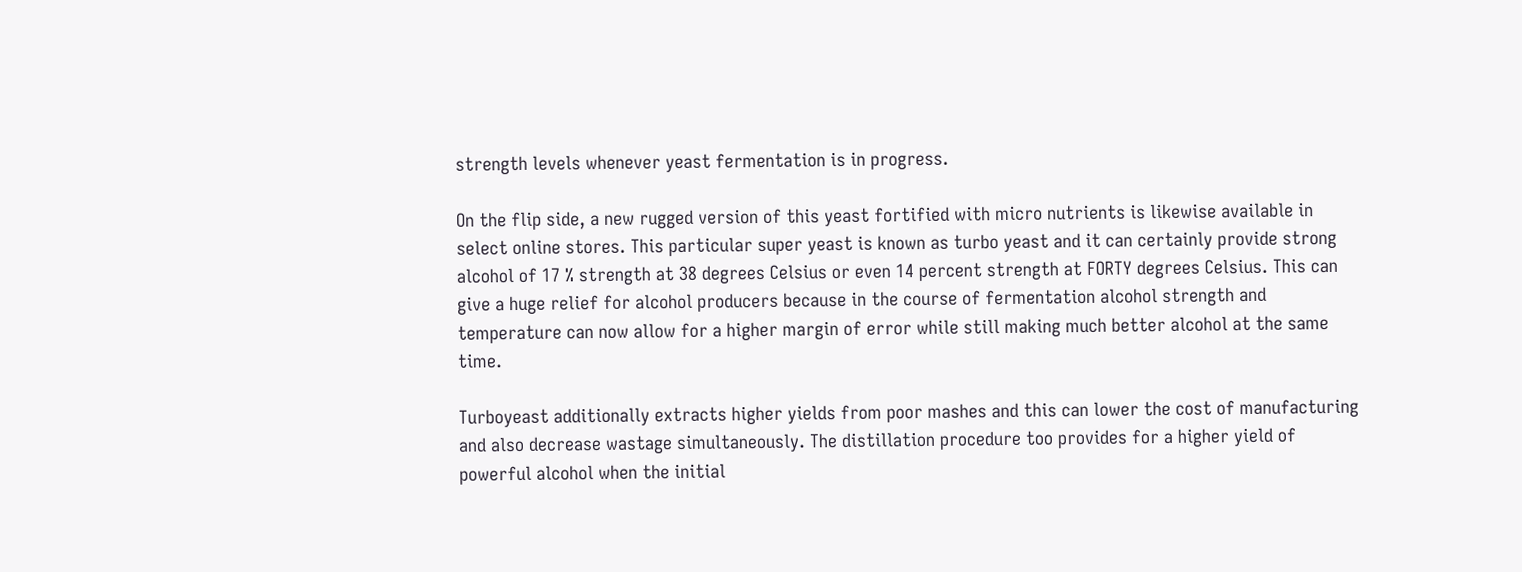strength levels whenever yeast fermentation is in progress.

On the flip side, a new rugged version of this yeast fortified with micro nutrients is likewise available in select online stores. This particular super yeast is known as turbo yeast and it can certainly provide strong alcohol of 17 % strength at 38 degrees Celsius or even 14 percent strength at FORTY degrees Celsius. This can give a huge relief for alcohol producers because in the course of fermentation alcohol strength and temperature can now allow for a higher margin of error while still making much better alcohol at the same time.

Turboyeast additionally extracts higher yields from poor mashes and this can lower the cost of manufacturing and also decrease wastage simultaneously. The distillation procedure too provides for a higher yield of powerful alcohol when the initial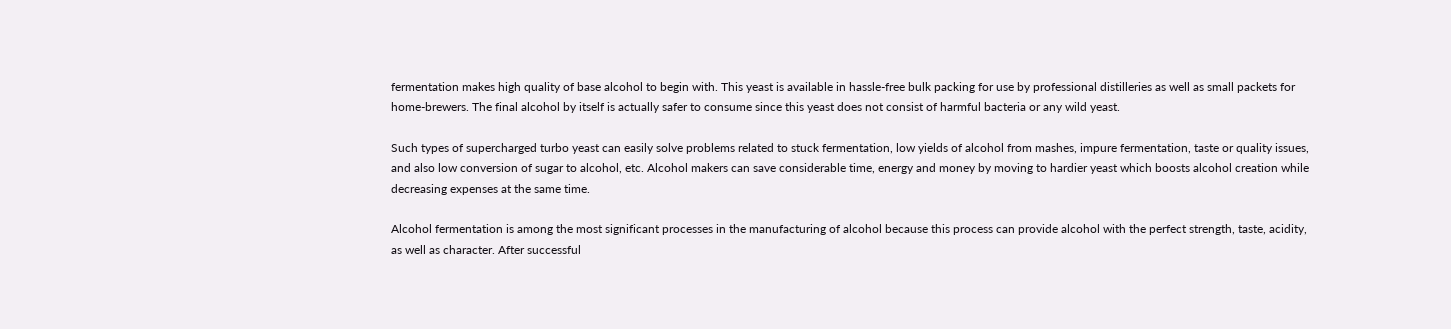fermentation makes high quality of base alcohol to begin with. This yeast is available in hassle-free bulk packing for use by professional distilleries as well as small packets for home-brewers. The final alcohol by itself is actually safer to consume since this yeast does not consist of harmful bacteria or any wild yeast.

Such types of supercharged turbo yeast can easily solve problems related to stuck fermentation, low yields of alcohol from mashes, impure fermentation, taste or quality issues, and also low conversion of sugar to alcohol, etc. Alcohol makers can save considerable time, energy and money by moving to hardier yeast which boosts alcohol creation while decreasing expenses at the same time.

Alcohol fermentation is among the most significant processes in the manufacturing of alcohol because this process can provide alcohol with the perfect strength, taste, acidity, as well as character. After successful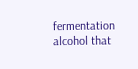fermentation alcohol that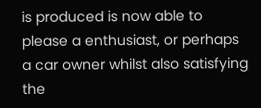is produced is now able to please a enthusiast, or perhaps a car owner whilst also satisfying the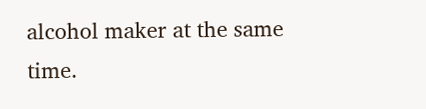alcohol maker at the same time.